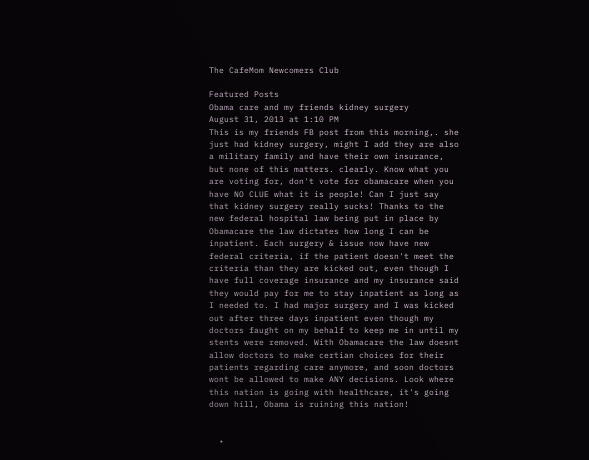The CafeMom Newcomers Club

Featured Posts
Obama care and my friends kidney surgery
August 31, 2013 at 1:10 PM
This is my friends FB post from this morning,. she just had kidney surgery, might I add they are also a military family and have their own insurance, but none of this matters. clearly. Know what you are voting for, don't vote for obamacare when you have NO CLUE what it is people! Can I just say that kidney surgery really sucks! Thanks to the new federal hospital law being put in place by Obamacare the law dictates how long I can be inpatient. Each surgery & issue now have new federal criteria, if the patient doesn't meet the criteria than they are kicked out, even though I have full coverage insurance and my insurance said they would pay for me to stay inpatient as long as I needed to. I had major surgery and I was kicked out after three days inpatient even though my doctors faught on my behalf to keep me in until my stents were removed. With Obamacare the law doesnt allow doctors to make certian choices for their patients regarding care anymore, and soon doctors wont be allowed to make ANY decisions. Look where this nation is going with healthcare, it's going down hill, Obama is ruining this nation!


  •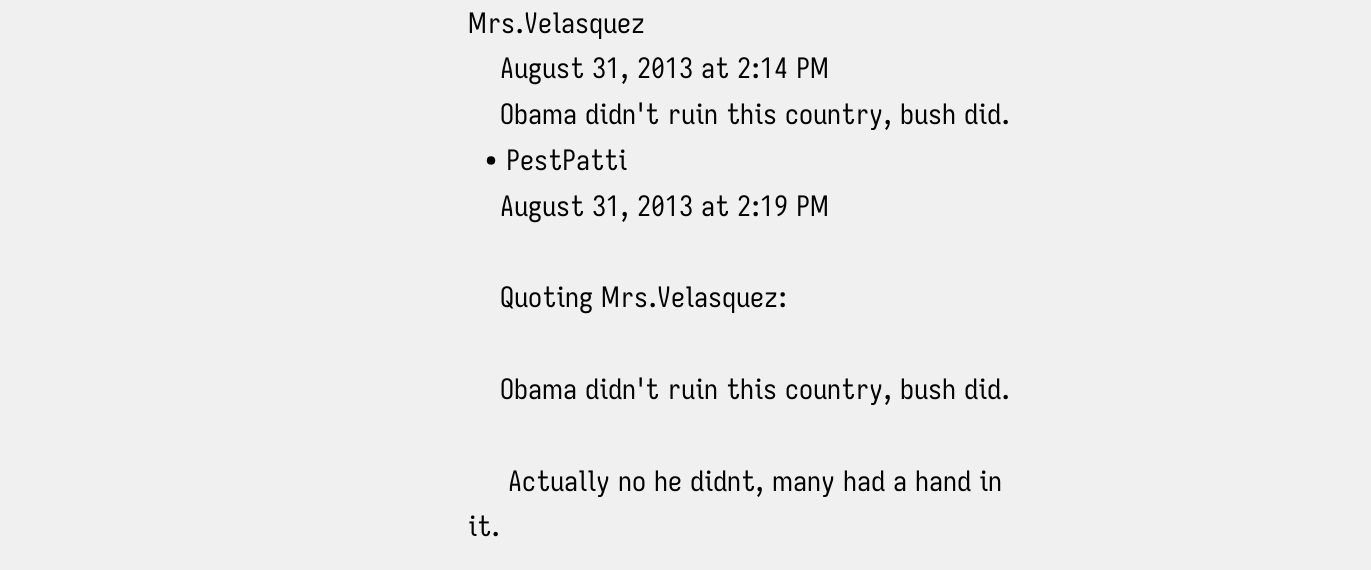Mrs.Velasquez
    August 31, 2013 at 2:14 PM
    Obama didn't ruin this country, bush did.
  • PestPatti
    August 31, 2013 at 2:19 PM

    Quoting Mrs.Velasquez:

    Obama didn't ruin this country, bush did.

     Actually no he didnt, many had a hand in it.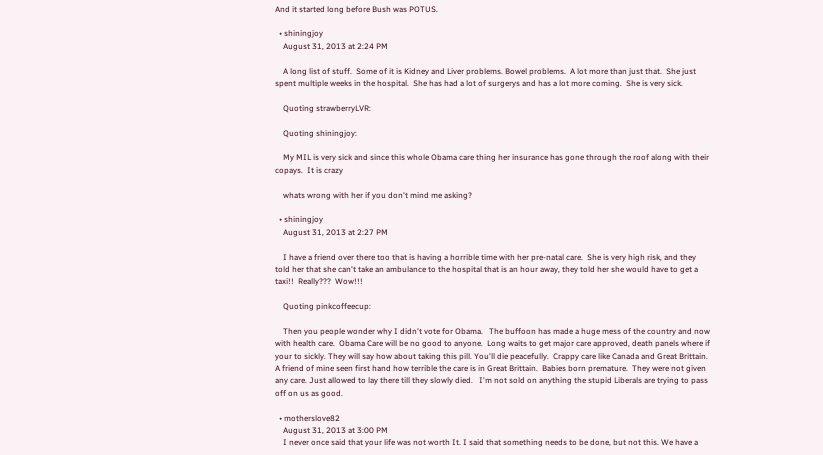And it started long before Bush was POTUS.

  • shiningjoy
    August 31, 2013 at 2:24 PM

    A long list of stuff.  Some of it is Kidney and Liver problems. Bowel problems.  A lot more than just that.  She just spent multiple weeks in the hospital.  She has had a lot of surgerys and has a lot more coming.  She is very sick.

    Quoting strawberryLVR:

    Quoting shiningjoy:

    My MIL is very sick and since this whole Obama care thing her insurance has gone through the roof along with their copays.  It is crazy

    whats wrong with her if you don't mind me asking?

  • shiningjoy
    August 31, 2013 at 2:27 PM

    I have a friend over there too that is having a horrible time with her pre-natal care.  She is very high risk, and they told her that she can't take an ambulance to the hospital that is an hour away, they told her she would have to get a taxi!!  Really???  Wow!!!

    Quoting pinkcoffeecup:

    Then you people wonder why I didn't vote for Obama.   The buffoon has made a huge mess of the country and now with health care.  Obama Care will be no good to anyone.  Long waits to get major care approved, death panels where if your to sickly. They will say how about taking this pill. You'll die peacefully.  Crappy care like Canada and Great Brittain.  A friend of mine seen first hand how terrible the care is in Great Brittain.  Babies born premature.  They were not given any care. Just allowed to lay there till they slowly died.   I'm not sold on anything the stupid Liberals are trying to pass off on us as good.

  • motherslove82
    August 31, 2013 at 3:00 PM
    I never once said that your life was not worth It. I said that something needs to be done, but not this. We have a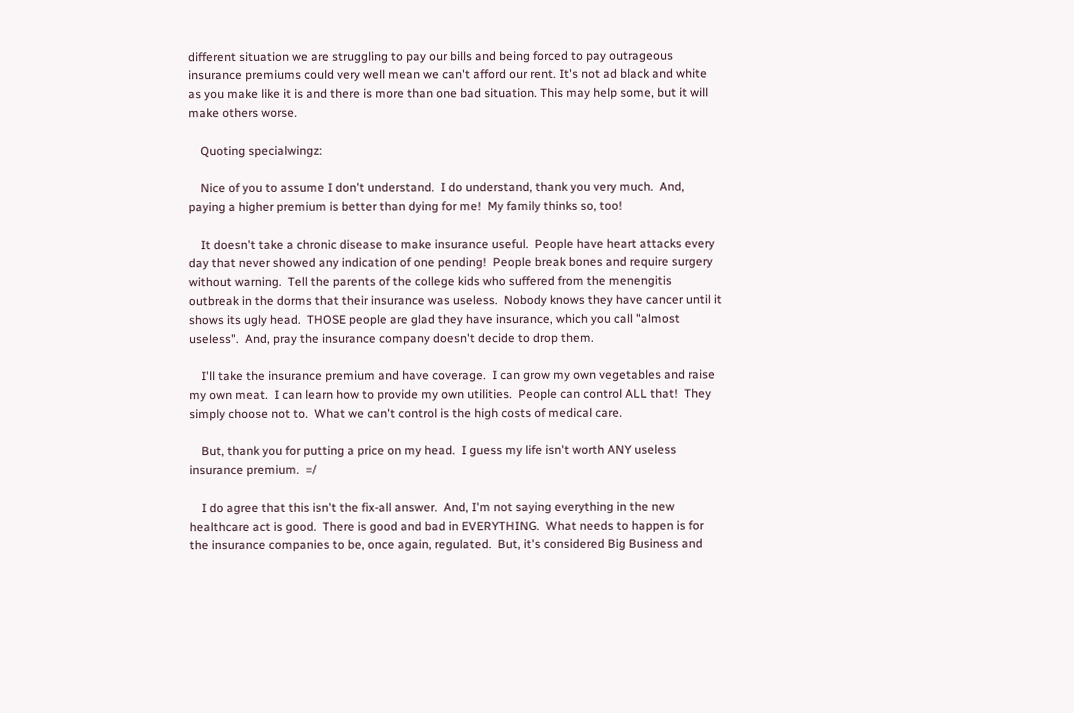different situation we are struggling to pay our bills and being forced to pay outrageous insurance premiums could very well mean we can't afford our rent. It's not ad black and white as you make like it is and there is more than one bad situation. This may help some, but it will make others worse.

    Quoting specialwingz:

    Nice of you to assume I don't understand.  I do understand, thank you very much.  And, paying a higher premium is better than dying for me!  My family thinks so, too!

    It doesn't take a chronic disease to make insurance useful.  People have heart attacks every day that never showed any indication of one pending!  People break bones and require surgery without warning.  Tell the parents of the college kids who suffered from the menengitis outbreak in the dorms that their insurance was useless.  Nobody knows they have cancer until it shows its ugly head.  THOSE people are glad they have insurance, which you call "almost useless".  And, pray the insurance company doesn't decide to drop them.

    I'll take the insurance premium and have coverage.  I can grow my own vegetables and raise my own meat.  I can learn how to provide my own utilities.  People can control ALL that!  They simply choose not to.  What we can't control is the high costs of medical care.

    But, thank you for putting a price on my head.  I guess my life isn't worth ANY useless insurance premium.  =/

    I do agree that this isn't the fix-all answer.  And, I'm not saying everything in the new healthcare act is good.  There is good and bad in EVERYTHING.  What needs to happen is for the insurance companies to be, once again, regulated.  But, it's considered Big Business and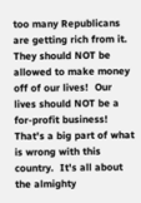too many Republicans are getting rich from it.  They should NOT be allowed to make money off of our lives!  Our lives should NOT be a for-profit business! That's a big part of what is wrong with this country.  It's all about the almighty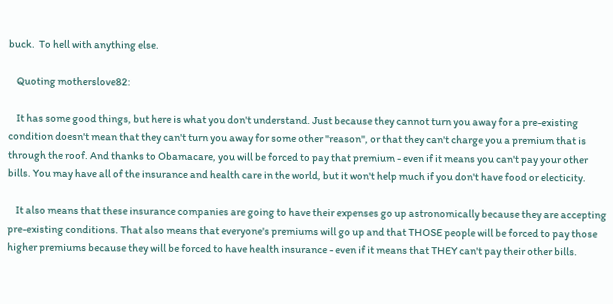buck.  To hell with anything else.

    Quoting motherslove82:

    It has some good things, but here is what you don't understand. Just because they cannot turn you away for a pre-existing condition doesn't mean that they can't turn you away for some other "reason", or that they can't charge you a premium that is through the roof. And thanks to Obamacare, you will be forced to pay that premium - even if it means you can't pay your other bills. You may have all of the insurance and health care in the world, but it won't help much if you don't have food or electicity.

    It also means that these insurance companies are going to have their expenses go up astronomically because they are accepting pre-existing conditions. That also means that everyone's premiums will go up and that THOSE people will be forced to pay those higher premiums because they will be forced to have health insurance - even if it means that THEY can't pay their other bills.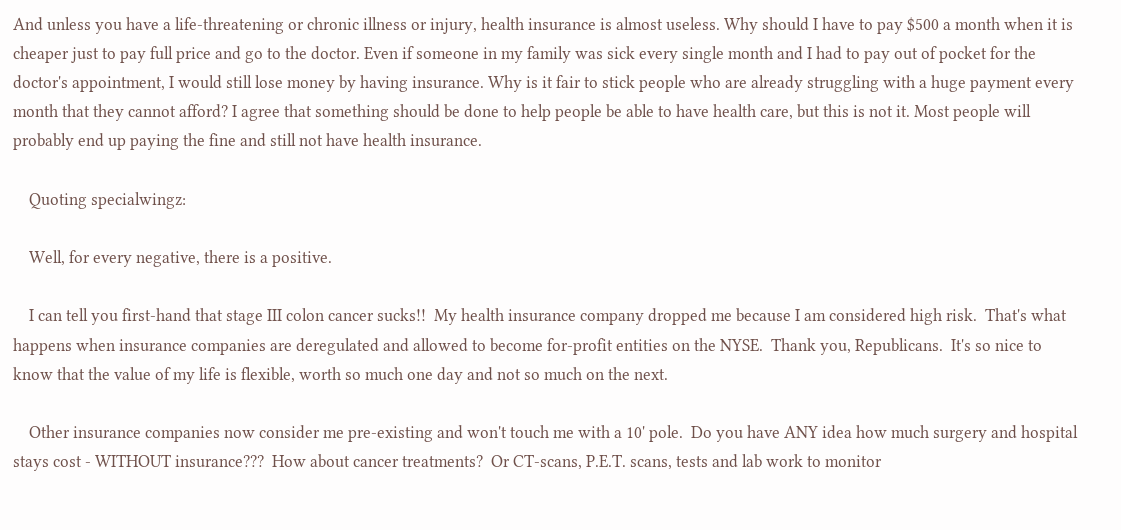And unless you have a life-threatening or chronic illness or injury, health insurance is almost useless. Why should I have to pay $500 a month when it is cheaper just to pay full price and go to the doctor. Even if someone in my family was sick every single month and I had to pay out of pocket for the doctor's appointment, I would still lose money by having insurance. Why is it fair to stick people who are already struggling with a huge payment every month that they cannot afford? I agree that something should be done to help people be able to have health care, but this is not it. Most people will probably end up paying the fine and still not have health insurance.

    Quoting specialwingz:

    Well, for every negative, there is a positive.

    I can tell you first-hand that stage III colon cancer sucks!!  My health insurance company dropped me because I am considered high risk.  That's what happens when insurance companies are deregulated and allowed to become for-profit entities on the NYSE.  Thank you, Republicans.  It's so nice to know that the value of my life is flexible, worth so much one day and not so much on the next.

    Other insurance companies now consider me pre-existing and won't touch me with a 10' pole.  Do you have ANY idea how much surgery and hospital stays cost - WITHOUT insurance???  How about cancer treatments?  Or CT-scans, P.E.T. scans, tests and lab work to monitor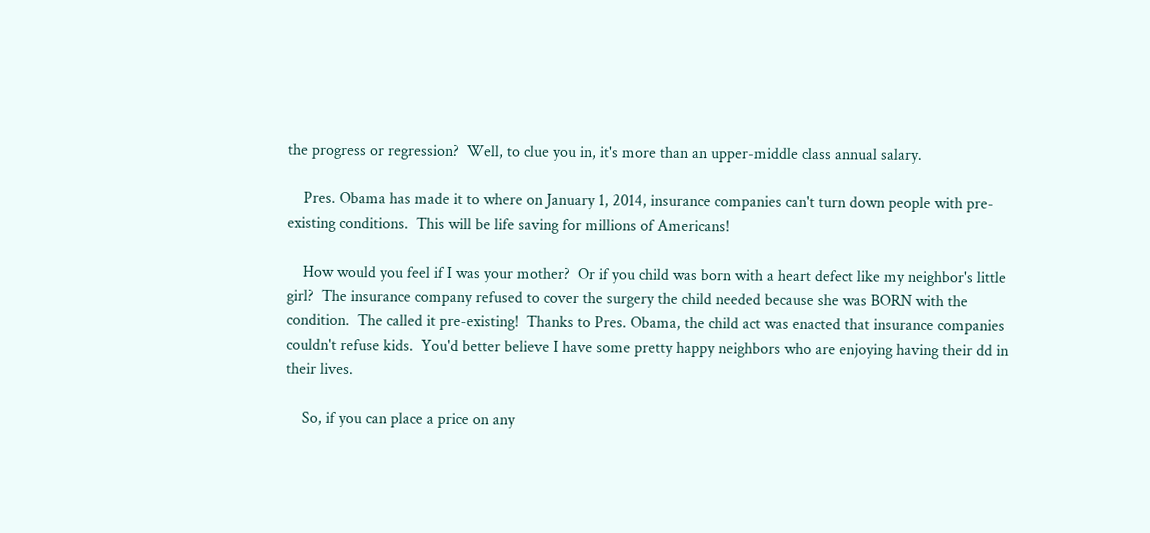the progress or regression?  Well, to clue you in, it's more than an upper-middle class annual salary.

    Pres. Obama has made it to where on January 1, 2014, insurance companies can't turn down people with pre-existing conditions.  This will be life saving for millions of Americans!

    How would you feel if I was your mother?  Or if you child was born with a heart defect like my neighbor's little girl?  The insurance company refused to cover the surgery the child needed because she was BORN with the condition.  The called it pre-existing!  Thanks to Pres. Obama, the child act was enacted that insurance companies couldn't refuse kids.  You'd better believe I have some pretty happy neighbors who are enjoying having their dd in their lives.

    So, if you can place a price on any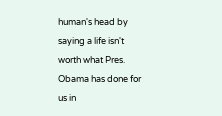human's head by saying a life isn't worth what Pres. Obama has done for us in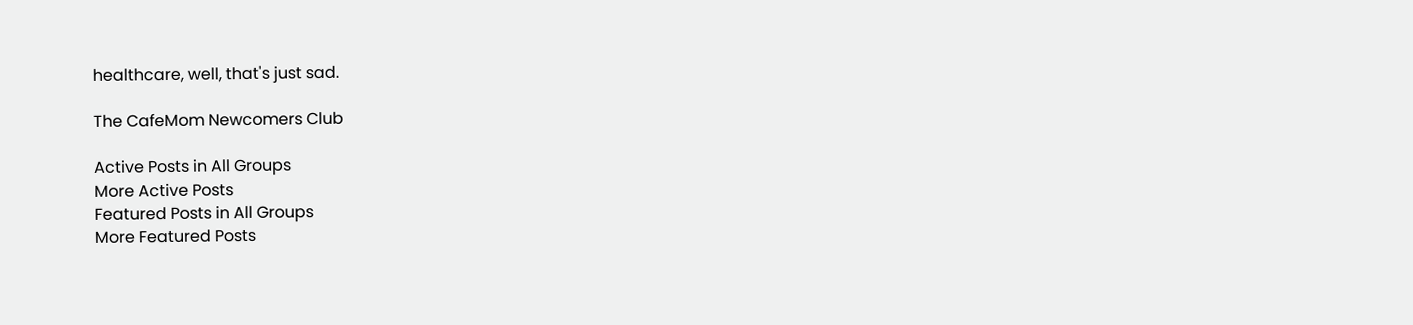healthcare, well, that's just sad.

The CafeMom Newcomers Club

Active Posts in All Groups
More Active Posts
Featured Posts in All Groups
More Featured Posts